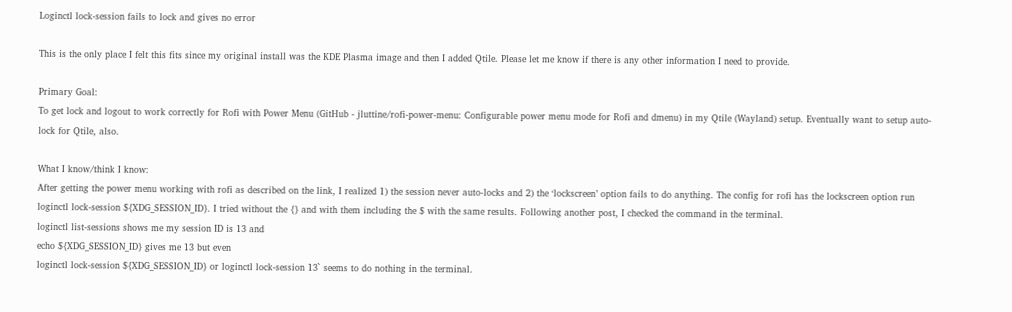Loginctl lock-session fails to lock and gives no error

This is the only place I felt this fits since my original install was the KDE Plasma image and then I added Qtile. Please let me know if there is any other information I need to provide.

Primary Goal:
To get lock and logout to work correctly for Rofi with Power Menu (GitHub - jluttine/rofi-power-menu: Configurable power menu mode for Rofi and dmenu) in my Qtile (Wayland) setup. Eventually want to setup auto-lock for Qtile, also.

What I know/think I know:
After getting the power menu working with rofi as described on the link, I realized 1) the session never auto-locks and 2) the ‘lockscreen’ option fails to do anything. The config for rofi has the lockscreen option run loginctl lock-session ${XDG_SESSION_ID}. I tried without the {} and with them including the $ with the same results. Following another post, I checked the command in the terminal.
loginctl list-sessions shows me my session ID is 13 and
echo ${XDG_SESSION_ID} gives me 13 but even
loginctl lock-session ${XDG_SESSION_ID} or loginctl lock-session 13` seems to do nothing in the terminal.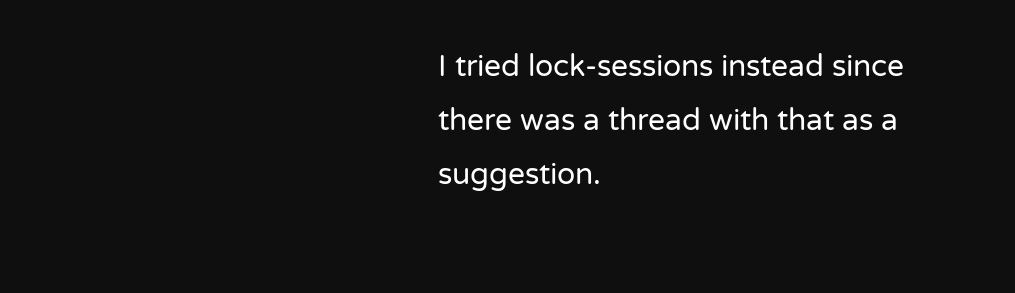I tried lock-sessions instead since there was a thread with that as a suggestion.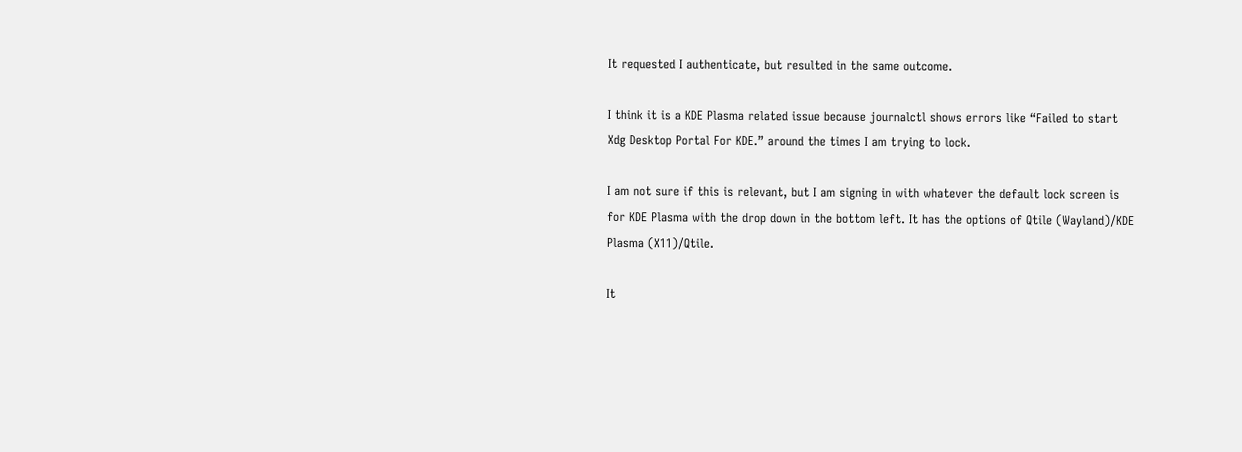It requested I authenticate, but resulted in the same outcome.

I think it is a KDE Plasma related issue because journalctl shows errors like “Failed to start Xdg Desktop Portal For KDE.” around the times I am trying to lock.

I am not sure if this is relevant, but I am signing in with whatever the default lock screen is for KDE Plasma with the drop down in the bottom left. It has the options of Qtile (Wayland)/KDE Plasma (X11)/Qtile.

It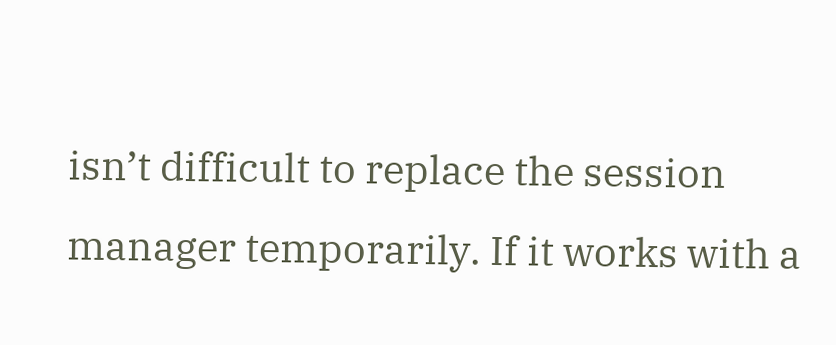isn’t difficult to replace the session manager temporarily. If it works with a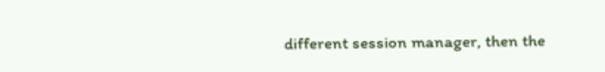different session manager, then the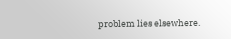problem lies elsewhere.